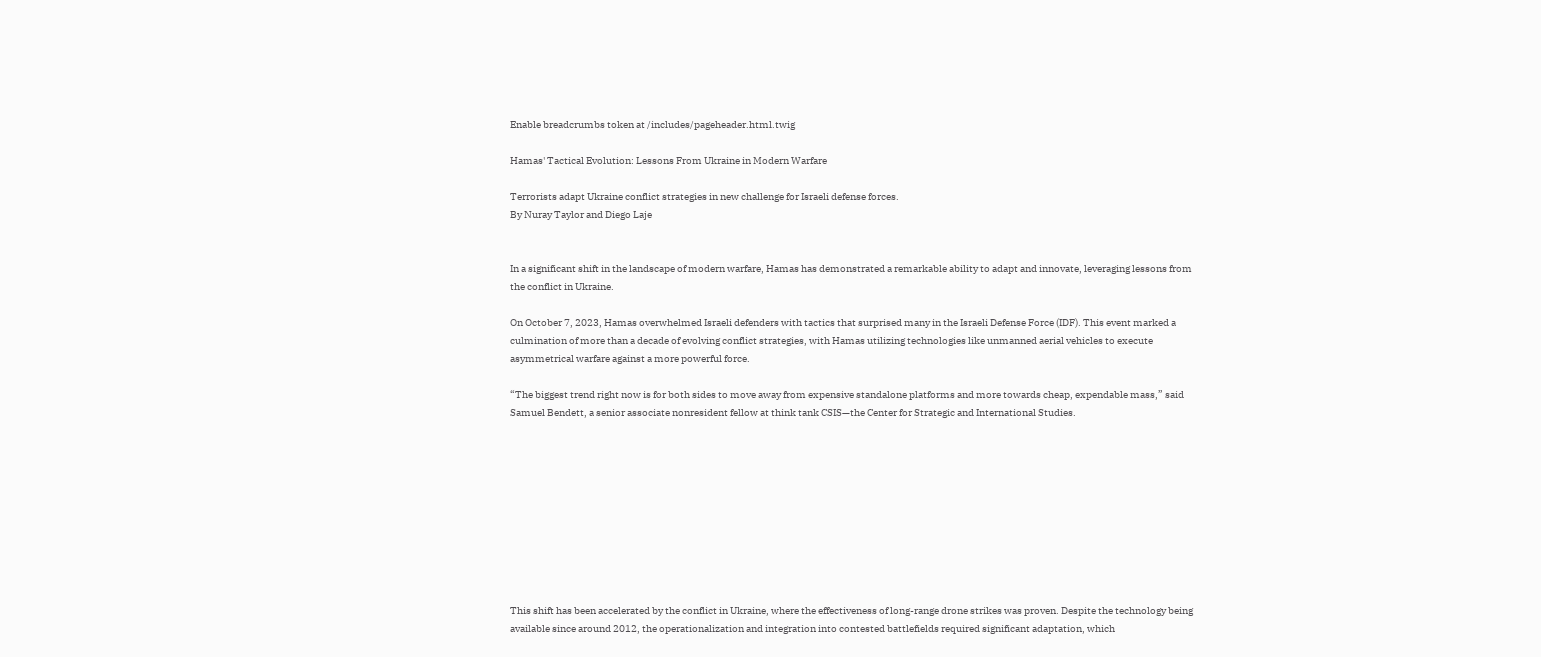Enable breadcrumbs token at /includes/pageheader.html.twig

Hamas' Tactical Evolution: Lessons From Ukraine in Modern Warfare

Terrorists adapt Ukraine conflict strategies in new challenge for Israeli defense forces.
By Nuray Taylor and Diego Laje


In a significant shift in the landscape of modern warfare, Hamas has demonstrated a remarkable ability to adapt and innovate, leveraging lessons from the conflict in Ukraine.

On October 7, 2023, Hamas overwhelmed Israeli defenders with tactics that surprised many in the Israeli Defense Force (IDF). This event marked a culmination of more than a decade of evolving conflict strategies, with Hamas utilizing technologies like unmanned aerial vehicles to execute asymmetrical warfare against a more powerful force.

“The biggest trend right now is for both sides to move away from expensive standalone platforms and more towards cheap, expendable mass,” said Samuel Bendett, a senior associate nonresident fellow at think tank CSIS—the Center for Strategic and International Studies.










This shift has been accelerated by the conflict in Ukraine, where the effectiveness of long-range drone strikes was proven. Despite the technology being available since around 2012, the operationalization and integration into contested battlefields required significant adaptation, which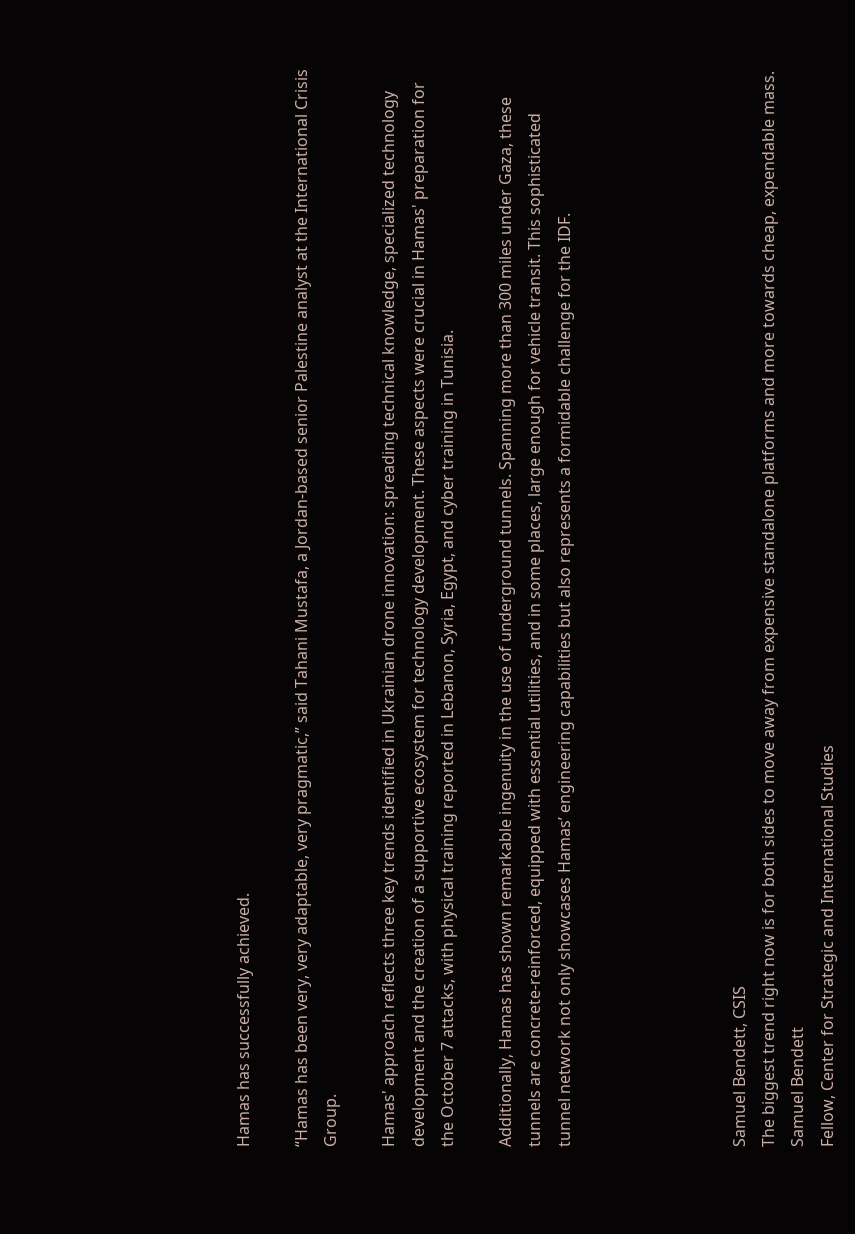Hamas has successfully achieved.

“Hamas has been very, very adaptable, very pragmatic,” said Tahani Mustafa, a Jordan-based senior Palestine analyst at the International Crisis Group.

Hamas' approach reflects three key trends identified in Ukrainian drone innovation: spreading technical knowledge, specialized technology development and the creation of a supportive ecosystem for technology development. These aspects were crucial in Hamas' preparation for the October 7 attacks, with physical training reported in Lebanon, Syria, Egypt, and cyber training in Tunisia.

Additionally, Hamas has shown remarkable ingenuity in the use of underground tunnels. Spanning more than 300 miles under Gaza, these tunnels are concrete-reinforced, equipped with essential utilities, and in some places, large enough for vehicle transit. This sophisticated tunnel network not only showcases Hamas’ engineering capabilities but also represents a formidable challenge for the IDF.





Samuel Bendett, CSIS
The biggest trend right now is for both sides to move away from expensive standalone platforms and more towards cheap, expendable mass.
Samuel Bendett
Fellow, Center for Strategic and International Studies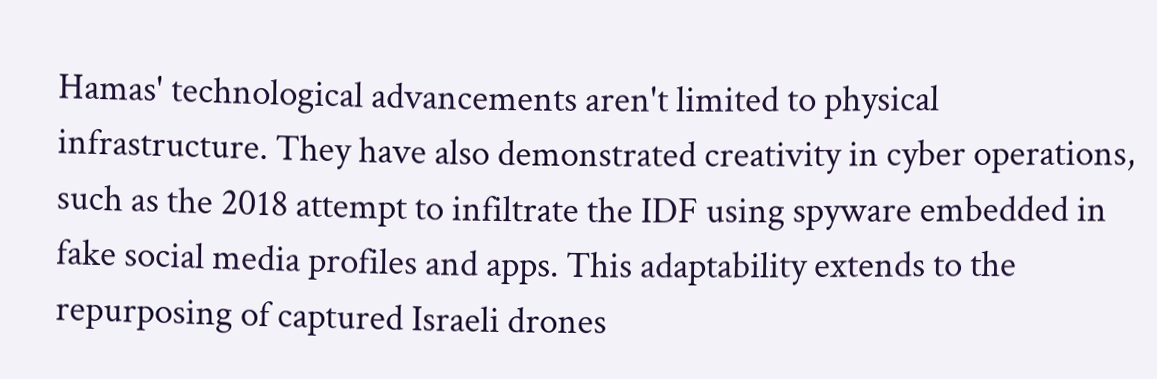Hamas' technological advancements aren't limited to physical infrastructure. They have also demonstrated creativity in cyber operations, such as the 2018 attempt to infiltrate the IDF using spyware embedded in fake social media profiles and apps. This adaptability extends to the repurposing of captured Israeli drones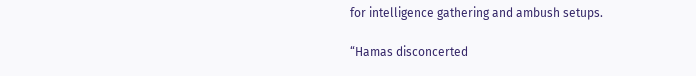for intelligence gathering and ambush setups.

“Hamas disconcerted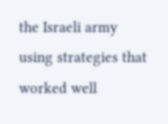the Israeli army using strategies that worked well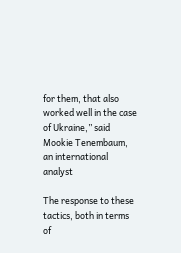for them, that also worked well in the case of Ukraine,” said Mookie Tenembaum, an international analyst

The response to these tactics, both in terms of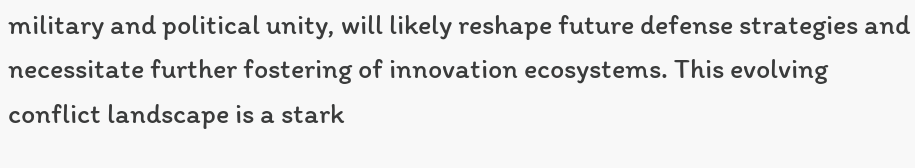military and political unity, will likely reshape future defense strategies and necessitate further fostering of innovation ecosystems. This evolving conflict landscape is a stark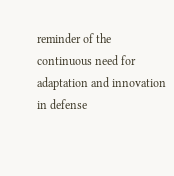reminder of the continuous need for adaptation and innovation in defense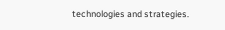technologies and strategies.